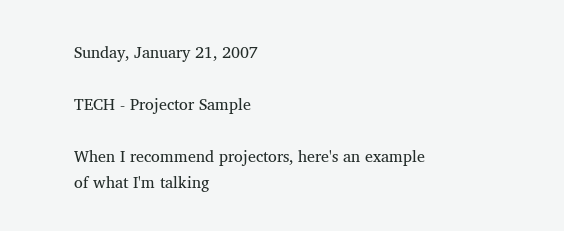Sunday, January 21, 2007

TECH - Projector Sample

When I recommend projectors, here's an example of what I'm talking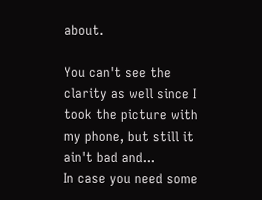about.

You can't see the clarity as well since I took the picture with my phone, but still it ain't bad and...
In case you need some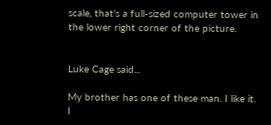scale, that's a full-sized computer tower in the lower right corner of the picture.


Luke Cage said...

My brother has one of these man. I like it. I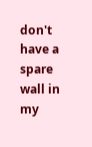don't have a spare wall in my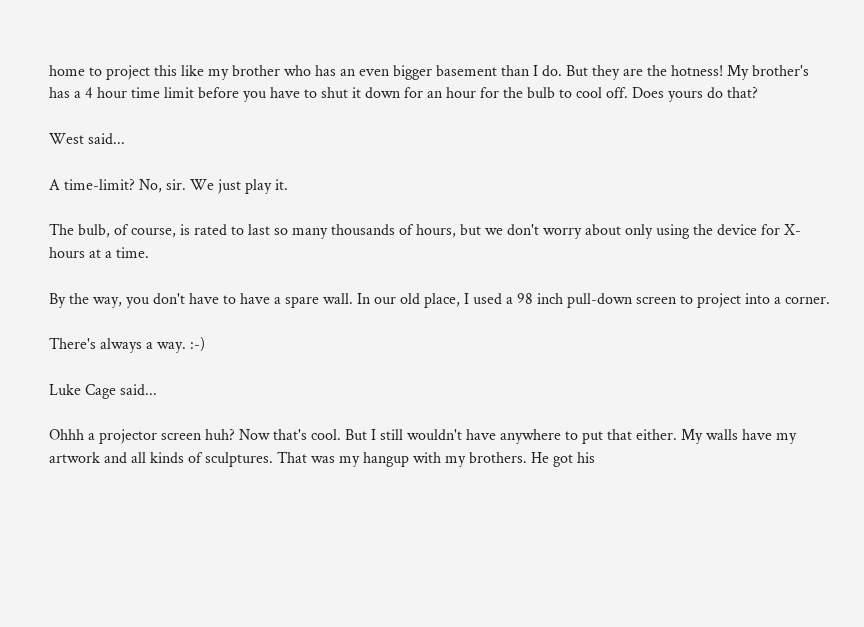home to project this like my brother who has an even bigger basement than I do. But they are the hotness! My brother's has a 4 hour time limit before you have to shut it down for an hour for the bulb to cool off. Does yours do that?

West said...

A time-limit? No, sir. We just play it.

The bulb, of course, is rated to last so many thousands of hours, but we don't worry about only using the device for X-hours at a time.

By the way, you don't have to have a spare wall. In our old place, I used a 98 inch pull-down screen to project into a corner.

There's always a way. :-)

Luke Cage said...

Ohhh a projector screen huh? Now that's cool. But I still wouldn't have anywhere to put that either. My walls have my artwork and all kinds of sculptures. That was my hangup with my brothers. He got his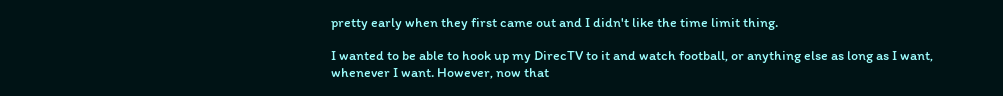pretty early when they first came out and I didn't like the time limit thing.

I wanted to be able to hook up my DirecTV to it and watch football, or anything else as long as I want, whenever I want. However, now that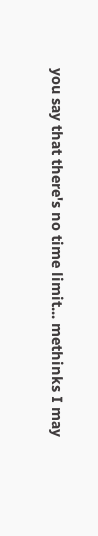you say that there's no time limit... methinks I may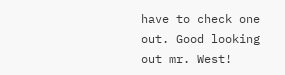have to check one out. Good looking out mr. West!